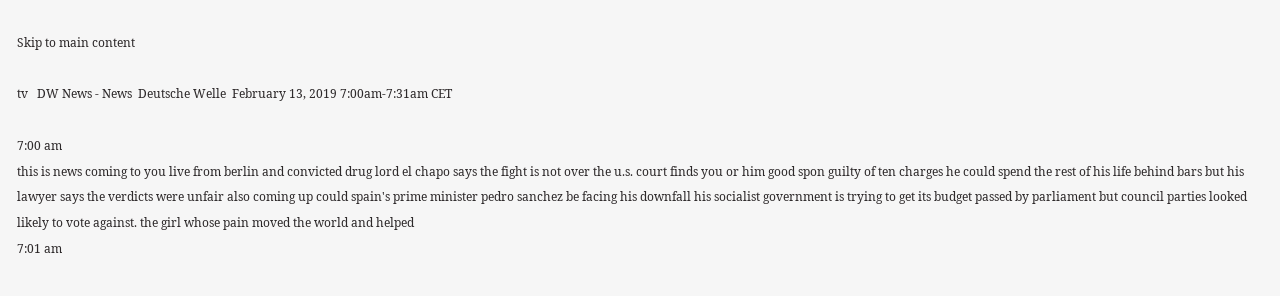Skip to main content

tv   DW News - News  Deutsche Welle  February 13, 2019 7:00am-7:31am CET

7:00 am
this is news coming to you live from berlin and convicted drug lord el chapo says the fight is not over the u.s. court finds you or him good spon guilty of ten charges he could spend the rest of his life behind bars but his lawyer says the verdicts were unfair also coming up could spain's prime minister pedro sanchez be facing his downfall his socialist government is trying to get its budget passed by parliament but council parties looked likely to vote against. the girl whose pain moved the world and helped
7:01 am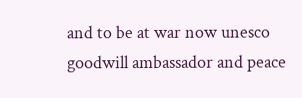and to be at war now unesco goodwill ambassador and peace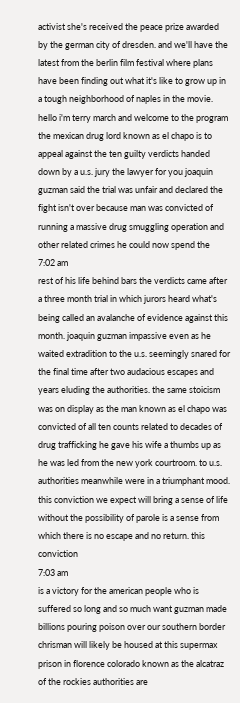activist she's received the peace prize awarded by the german city of dresden. and we'll have the latest from the berlin film festival where plans have been finding out what it's like to grow up in a tough neighborhood of naples in the movie. hello i'm terry march and welcome to the program the mexican drug lord known as el chapo is to appeal against the ten guilty verdicts handed down by a u.s. jury the lawyer for you joaquin guzman said the trial was unfair and declared the fight isn't over because man was convicted of running a massive drug smuggling operation and other related crimes he could now spend the
7:02 am
rest of his life behind bars the verdicts came after a three month trial in which jurors heard what's being called an avalanche of evidence against this month. joaquin guzman impassive even as he waited extradition to the u.s. seemingly snared for the final time after two audacious escapes and years eluding the authorities. the same stoicism was on display as the man known as el chapo was convicted of all ten counts related to decades of drug trafficking he gave his wife a thumbs up as he was led from the new york courtroom. to u.s. authorities meanwhile were in a triumphant mood. this conviction we expect will bring a sense of life without the possibility of parole is a sense from which there is no escape and no return. this conviction
7:03 am
is a victory for the american people who is suffered so long and so much want guzman made billions pouring poison over our southern border chrisman will likely be housed at this supermax prison in florence colorado known as the alcatraz of the rockies authorities are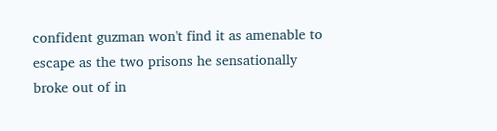confident guzman won't find it as amenable to escape as the two prisons he sensationally broke out of in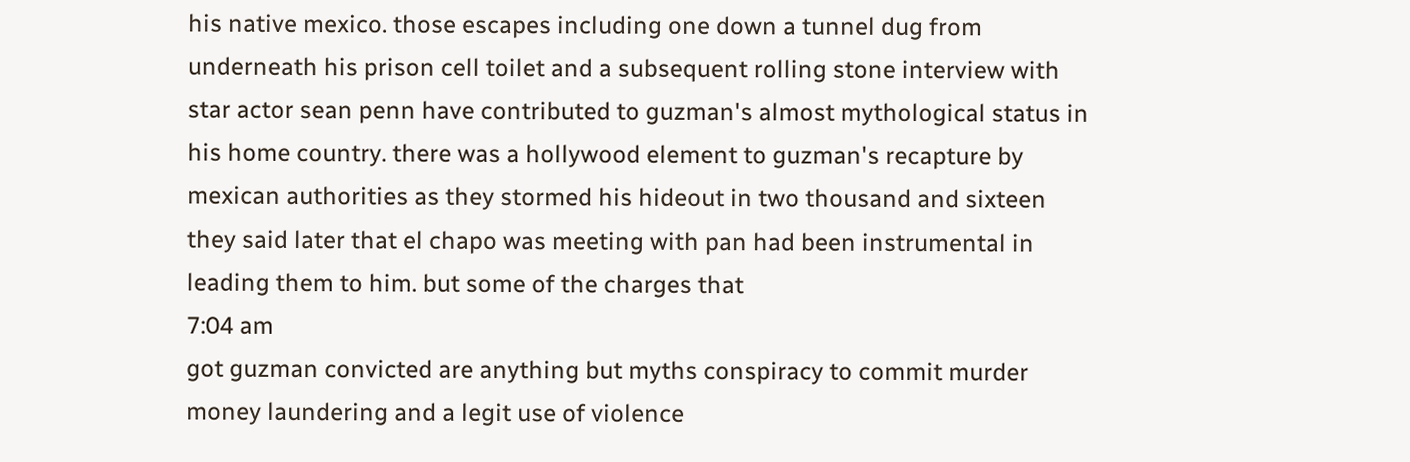his native mexico. those escapes including one down a tunnel dug from underneath his prison cell toilet and a subsequent rolling stone interview with star actor sean penn have contributed to guzman's almost mythological status in his home country. there was a hollywood element to guzman's recapture by mexican authorities as they stormed his hideout in two thousand and sixteen they said later that el chapo was meeting with pan had been instrumental in leading them to him. but some of the charges that
7:04 am
got guzman convicted are anything but myths conspiracy to commit murder money laundering and a legit use of violence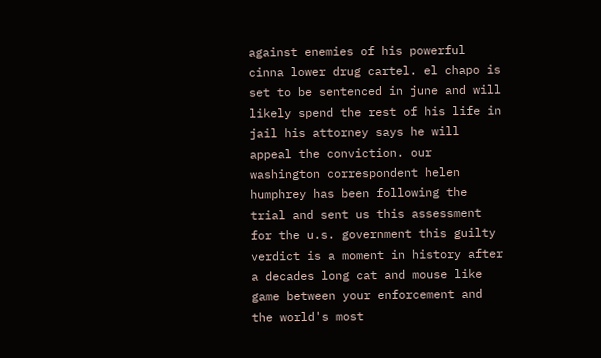against enemies of his powerful cinna lower drug cartel. el chapo is set to be sentenced in june and will likely spend the rest of his life in jail his attorney says he will appeal the conviction. our washington correspondent helen humphrey has been following the trial and sent us this assessment for the u.s. government this guilty verdict is a moment in history after a decades long cat and mouse like game between your enforcement and the world's most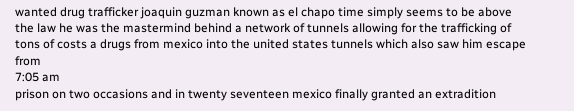wanted drug trafficker joaquin guzman known as el chapo time simply seems to be above the law he was the mastermind behind a network of tunnels allowing for the trafficking of tons of costs a drugs from mexico into the united states tunnels which also saw him escape from
7:05 am
prison on two occasions and in twenty seventeen mexico finally granted an extradition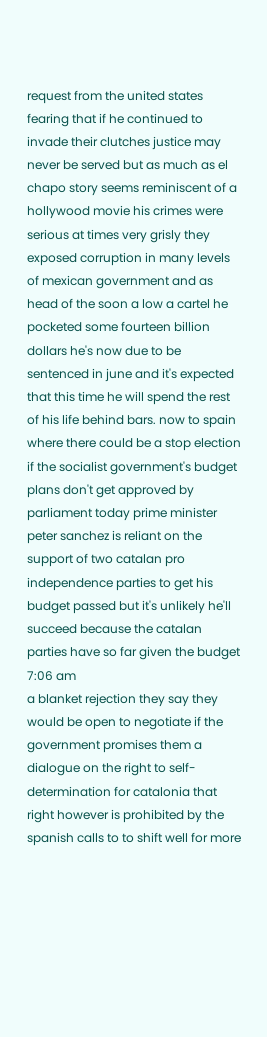request from the united states fearing that if he continued to invade their clutches justice may never be served but as much as el chapo story seems reminiscent of a hollywood movie his crimes were serious at times very grisly they exposed corruption in many levels of mexican government and as head of the soon a low a cartel he pocketed some fourteen billion dollars he's now due to be sentenced in june and it's expected that this time he will spend the rest of his life behind bars. now to spain where there could be a stop election if the socialist government's budget plans don't get approved by parliament today prime minister peter sanchez is reliant on the support of two catalan pro independence parties to get his budget passed but it's unlikely he'll succeed because the catalan parties have so far given the budget
7:06 am
a blanket rejection they say they would be open to negotiate if the government promises them a dialogue on the right to self-determination for catalonia that right however is prohibited by the spanish calls to to shift well for more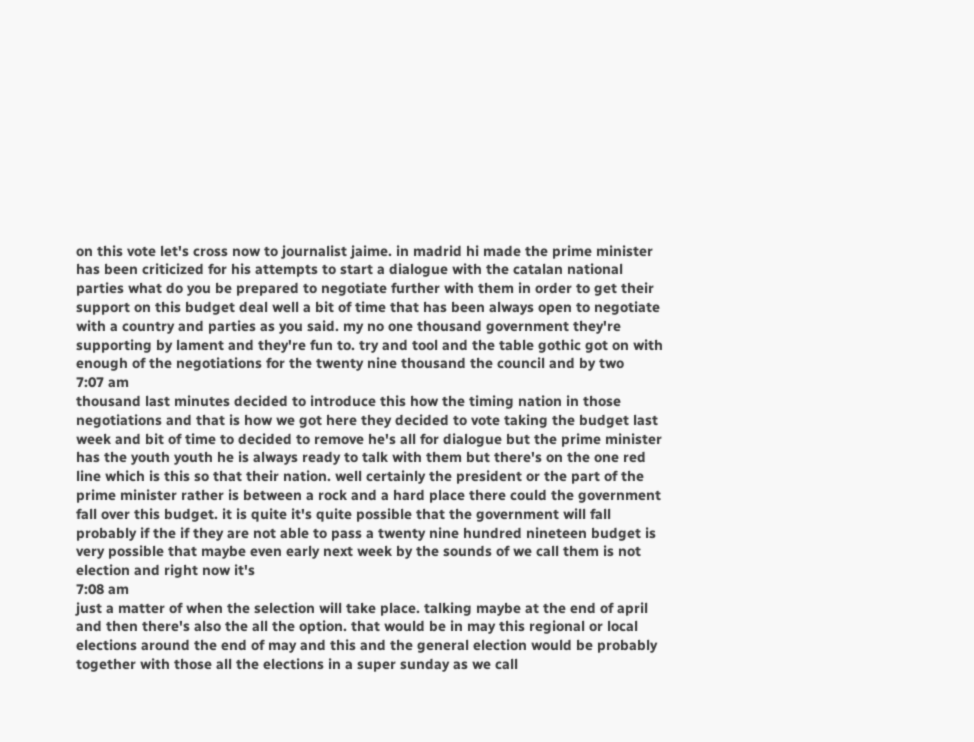on this vote let's cross now to journalist jaime. in madrid hi made the prime minister has been criticized for his attempts to start a dialogue with the catalan national parties what do you be prepared to negotiate further with them in order to get their support on this budget deal well a bit of time that has been always open to negotiate with a country and parties as you said. my no one thousand government they're supporting by lament and they're fun to. try and tool and the table gothic got on with enough of the negotiations for the twenty nine thousand the council and by two
7:07 am
thousand last minutes decided to introduce this how the timing nation in those negotiations and that is how we got here they decided to vote taking the budget last week and bit of time to decided to remove he's all for dialogue but the prime minister has the youth youth he is always ready to talk with them but there's on the one red line which is this so that their nation. well certainly the president or the part of the prime minister rather is between a rock and a hard place there could the government fall over this budget. it is quite it's quite possible that the government will fall probably if the if they are not able to pass a twenty nine hundred nineteen budget is very possible that maybe even early next week by the sounds of we call them is not election and right now it's
7:08 am
just a matter of when the selection will take place. talking maybe at the end of april and then there's also the all the option. that would be in may this regional or local elections around the end of may and this and the general election would be probably together with those all the elections in a super sunday as we call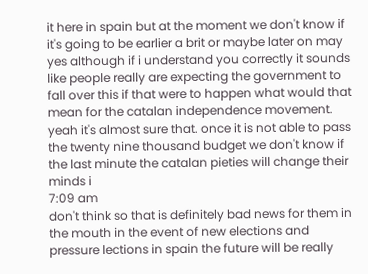it here in spain but at the moment we don't know if it's going to be earlier a brit or maybe later on may yes although if i understand you correctly it sounds like people really are expecting the government to fall over this if that were to happen what would that mean for the catalan independence movement. yeah it's almost sure that. once it is not able to pass the twenty nine thousand budget we don't know if the last minute the catalan pieties will change their minds i
7:09 am
don't think so that is definitely bad news for them in the mouth in the event of new elections and pressure lections in spain the future will be really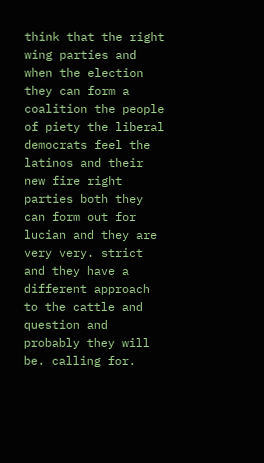think that the right wing parties and when the election they can form a coalition the people of piety the liberal democrats feel the latinos and their new fire right parties both they can form out for lucian and they are very very. strict and they have a different approach to the cattle and question and probably they will be. calling for.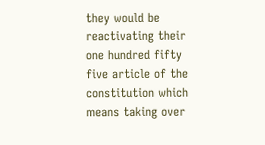they would be reactivating their one hundred fifty five article of the constitution which means taking over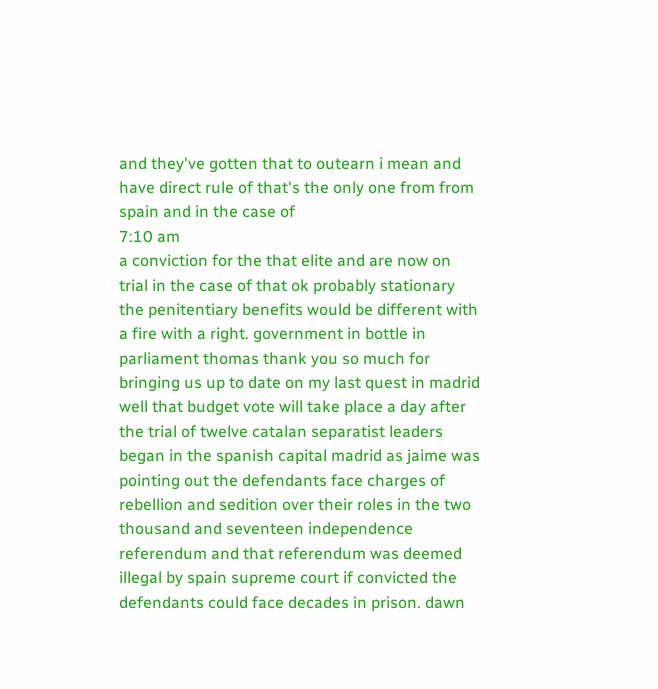and they've gotten that to outearn i mean and have direct rule of that's the only one from from spain and in the case of
7:10 am
a conviction for the that elite and are now on trial in the case of that ok probably stationary the penitentiary benefits would be different with a fire with a right. government in bottle in parliament thomas thank you so much for bringing us up to date on my last quest in madrid well that budget vote will take place a day after the trial of twelve catalan separatist leaders began in the spanish capital madrid as jaime was pointing out the defendants face charges of rebellion and sedition over their roles in the two thousand and seventeen independence referendum and that referendum was deemed illegal by spain supreme court if convicted the defendants could face decades in prison. dawn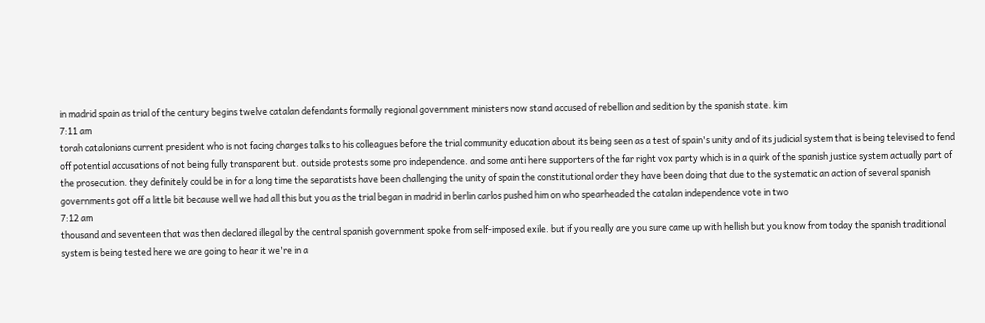in madrid spain as trial of the century begins twelve catalan defendants formally regional government ministers now stand accused of rebellion and sedition by the spanish state. kim
7:11 am
torah catalonians current president who is not facing charges talks to his colleagues before the trial community education about its being seen as a test of spain's unity and of its judicial system that is being televised to fend off potential accusations of not being fully transparent but. outside protests some pro independence. and some anti here supporters of the far right vox party which is in a quirk of the spanish justice system actually part of the prosecution. they definitely could be in for a long time the separatists have been challenging the unity of spain the constitutional order they have been doing that due to the systematic an action of several spanish governments got off a little bit because well we had all this but you as the trial began in madrid in berlin carlos pushed him on who spearheaded the catalan independence vote in two
7:12 am
thousand and seventeen that was then declared illegal by the central spanish government spoke from self-imposed exile. but if you really are you sure came up with hellish but you know from today the spanish traditional system is being tested here we are going to hear it we're in a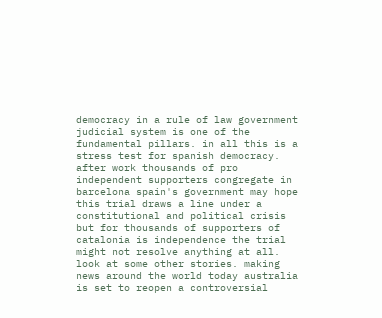democracy in a rule of law government judicial system is one of the fundamental pillars. in all this is a stress test for spanish democracy. after work thousands of pro independent supporters congregate in barcelona spain's government may hope this trial draws a line under a constitutional and political crisis but for thousands of supporters of catalonia is independence the trial might not resolve anything at all. look at some other stories. making news around the world today australia is set to reopen a controversial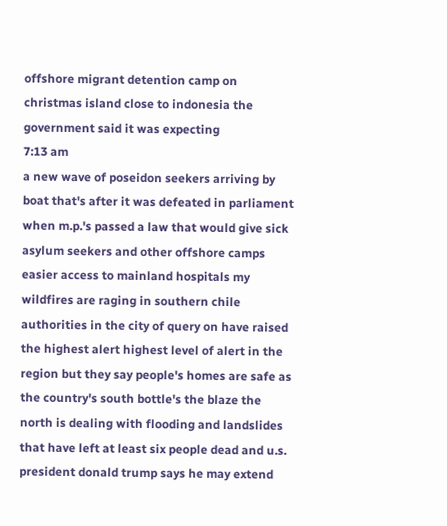offshore migrant detention camp on christmas island close to indonesia the government said it was expecting
7:13 am
a new wave of poseidon seekers arriving by boat that's after it was defeated in parliament when m.p.'s passed a law that would give sick asylum seekers and other offshore camps easier access to mainland hospitals my wildfires are raging in southern chile authorities in the city of query on have raised the highest alert highest level of alert in the region but they say people's homes are safe as the country's south bottle's the blaze the north is dealing with flooding and landslides that have left at least six people dead and u.s. president donald trump says he may extend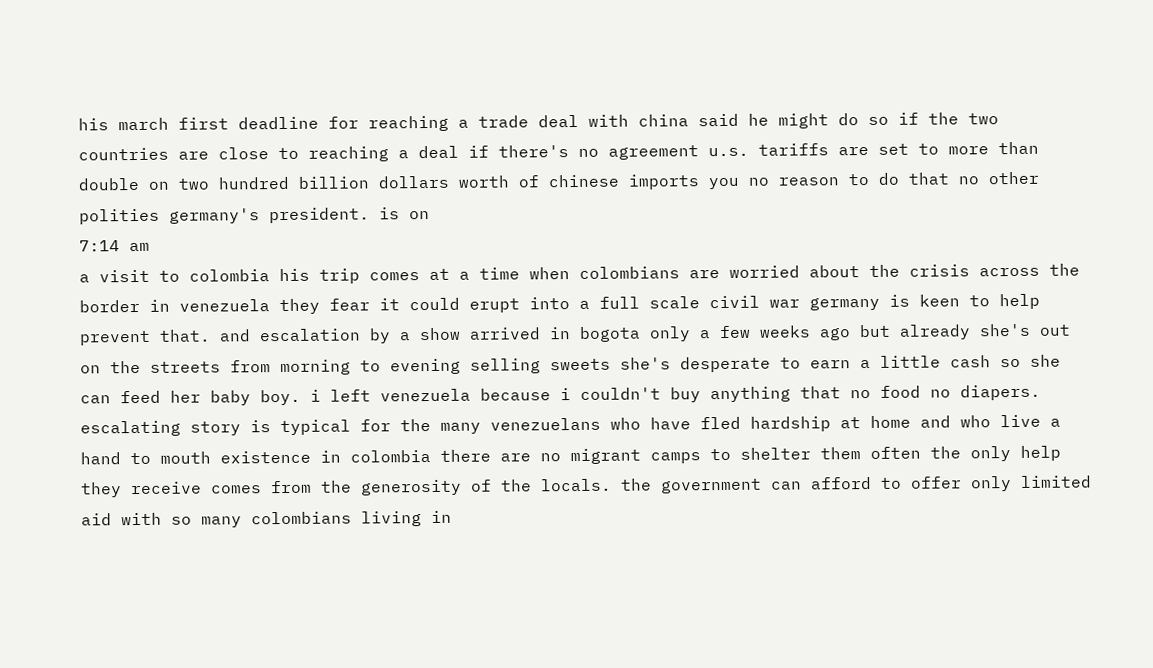his march first deadline for reaching a trade deal with china said he might do so if the two countries are close to reaching a deal if there's no agreement u.s. tariffs are set to more than double on two hundred billion dollars worth of chinese imports you no reason to do that no other polities germany's president. is on
7:14 am
a visit to colombia his trip comes at a time when colombians are worried about the crisis across the border in venezuela they fear it could erupt into a full scale civil war germany is keen to help prevent that. and escalation by a show arrived in bogota only a few weeks ago but already she's out on the streets from morning to evening selling sweets she's desperate to earn a little cash so she can feed her baby boy. i left venezuela because i couldn't buy anything that no food no diapers. escalating story is typical for the many venezuelans who have fled hardship at home and who live a hand to mouth existence in colombia there are no migrant camps to shelter them often the only help they receive comes from the generosity of the locals. the government can afford to offer only limited aid with so many colombians living in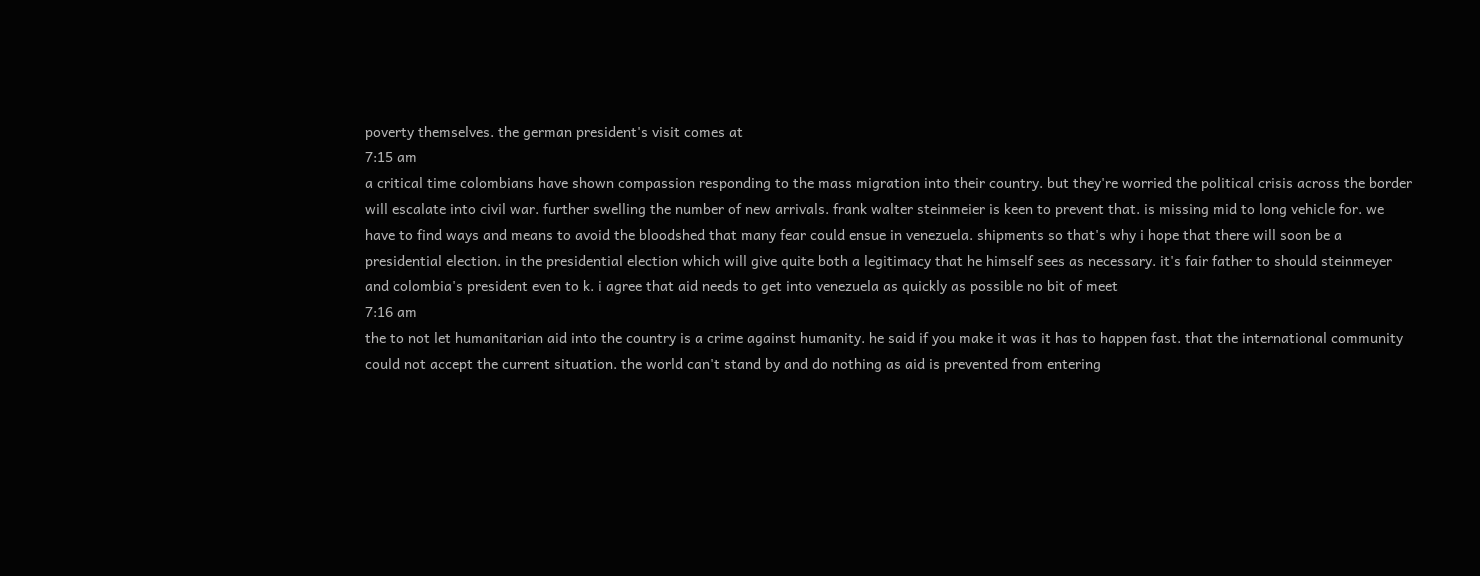poverty themselves. the german president's visit comes at
7:15 am
a critical time colombians have shown compassion responding to the mass migration into their country. but they're worried the political crisis across the border will escalate into civil war. further swelling the number of new arrivals. frank walter steinmeier is keen to prevent that. is missing mid to long vehicle for. we have to find ways and means to avoid the bloodshed that many fear could ensue in venezuela. shipments so that's why i hope that there will soon be a presidential election. in the presidential election which will give quite both a legitimacy that he himself sees as necessary. it's fair father to should steinmeyer and colombia's president even to k. i agree that aid needs to get into venezuela as quickly as possible no bit of meet
7:16 am
the to not let humanitarian aid into the country is a crime against humanity. he said if you make it was it has to happen fast. that the international community could not accept the current situation. the world can't stand by and do nothing as aid is prevented from entering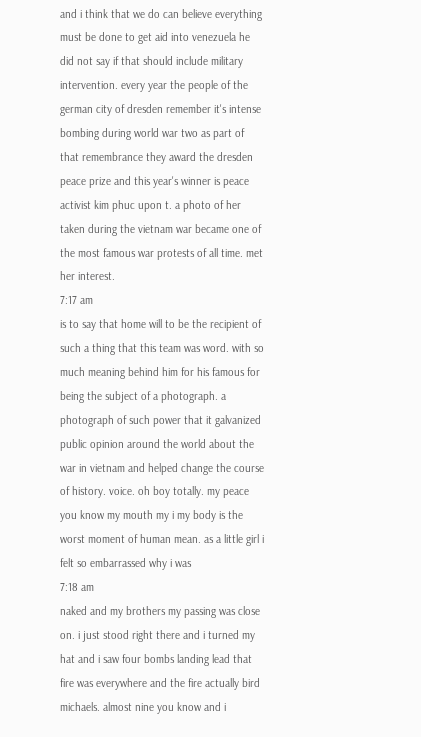and i think that we do can believe everything must be done to get aid into venezuela he did not say if that should include military intervention. every year the people of the german city of dresden remember it's intense bombing during world war two as part of that remembrance they award the dresden peace prize and this year's winner is peace activist kim phuc upon t. a photo of her taken during the vietnam war became one of the most famous war protests of all time. met her interest.
7:17 am
is to say that home will to be the recipient of such a thing that this team was word. with so much meaning behind him for his famous for being the subject of a photograph. a photograph of such power that it galvanized public opinion around the world about the war in vietnam and helped change the course of history. voice. oh boy totally. my peace you know my mouth my i my body is the worst moment of human mean. as a little girl i felt so embarrassed why i was
7:18 am
naked and my brothers my passing was close on. i just stood right there and i turned my hat and i saw four bombs landing lead that fire was everywhere and the fire actually bird michaels. almost nine you know and i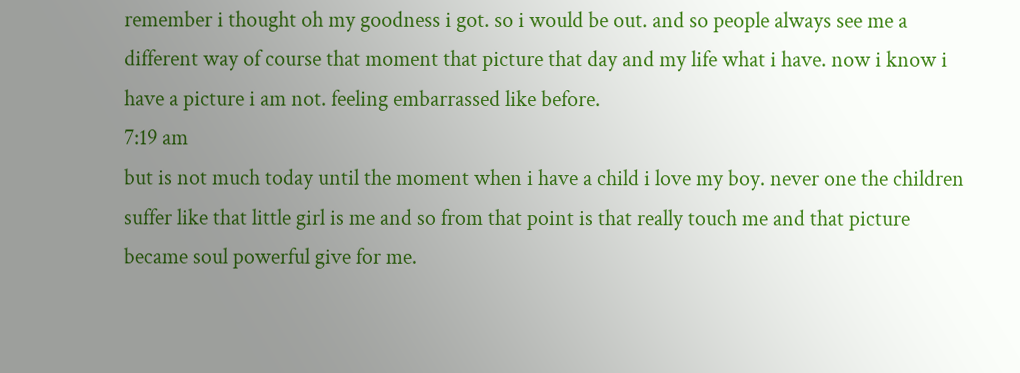remember i thought oh my goodness i got. so i would be out. and so people always see me a different way of course that moment that picture that day and my life what i have. now i know i have a picture i am not. feeling embarrassed like before.
7:19 am
but is not much today until the moment when i have a child i love my boy. never one the children suffer like that little girl is me and so from that point is that really touch me and that picture became soul powerful give for me.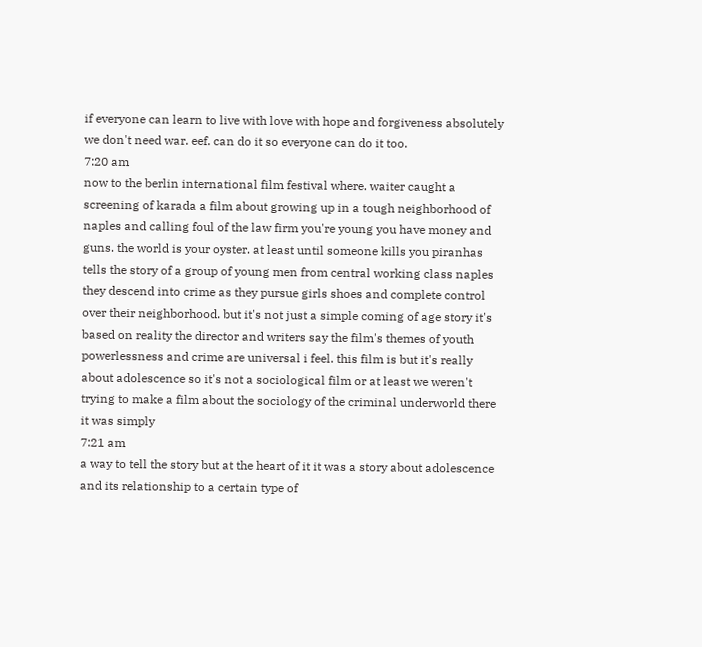if everyone can learn to live with love with hope and forgiveness absolutely we don't need war. eef. can do it so everyone can do it too.
7:20 am
now to the berlin international film festival where. waiter caught a screening of karada a film about growing up in a tough neighborhood of naples and calling foul of the law firm you're young you have money and guns. the world is your oyster. at least until someone kills you piranhas tells the story of a group of young men from central working class naples they descend into crime as they pursue girls shoes and complete control over their neighborhood. but it's not just a simple coming of age story it's based on reality the director and writers say the film's themes of youth powerlessness and crime are universal i feel. this film is but it's really about adolescence so it's not a sociological film or at least we weren't trying to make a film about the sociology of the criminal underworld there it was simply
7:21 am
a way to tell the story but at the heart of it it was a story about adolescence and its relationship to a certain type of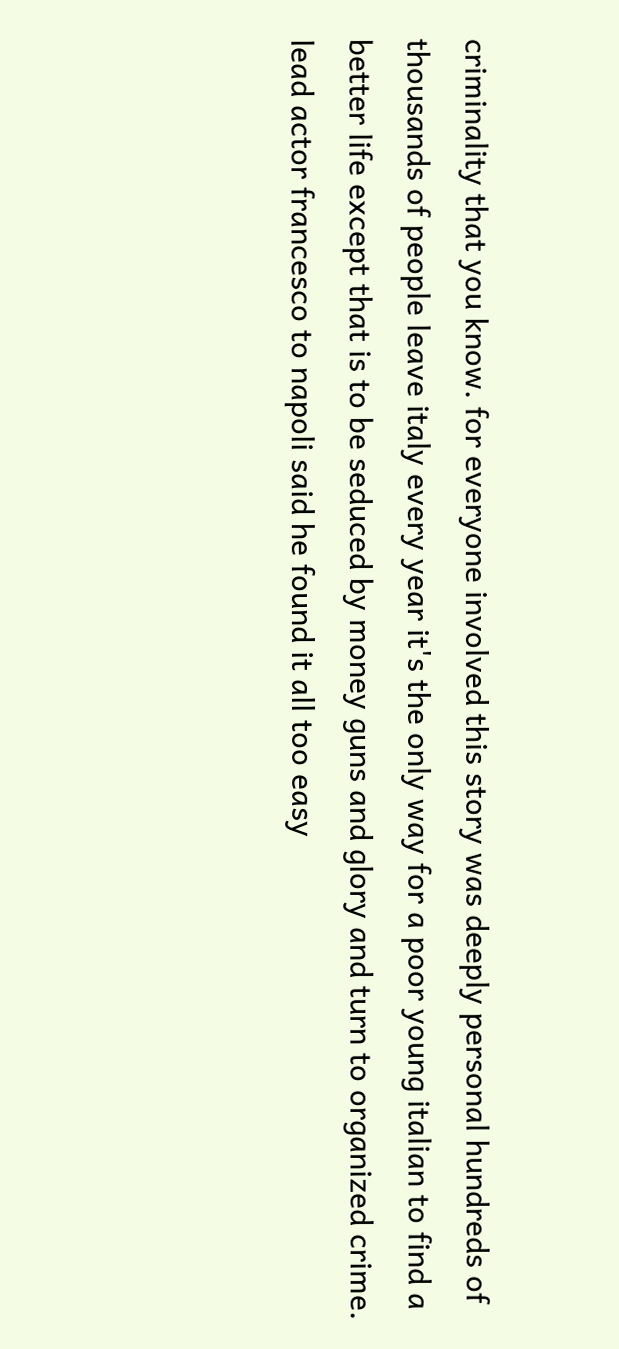criminality that you know. for everyone involved this story was deeply personal hundreds of thousands of people leave italy every year it's the only way for a poor young italian to find a better life except that is to be seduced by money guns and glory and turn to organized crime. lead actor francesco to napoli said he found it all too easy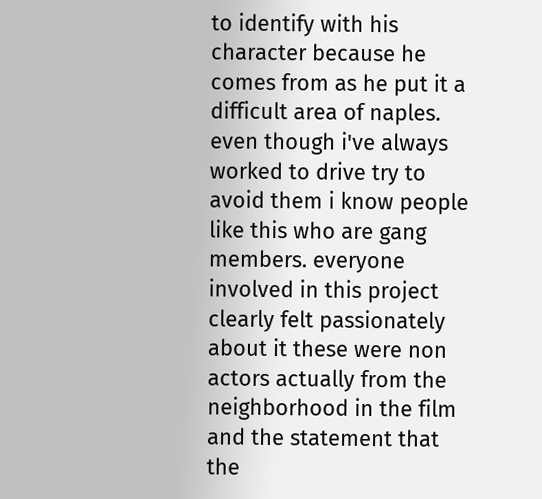to identify with his character because he comes from as he put it a difficult area of naples. even though i've always worked to drive try to avoid them i know people like this who are gang members. everyone involved in this project clearly felt passionately about it these were non actors actually from the neighborhood in the film and the statement that the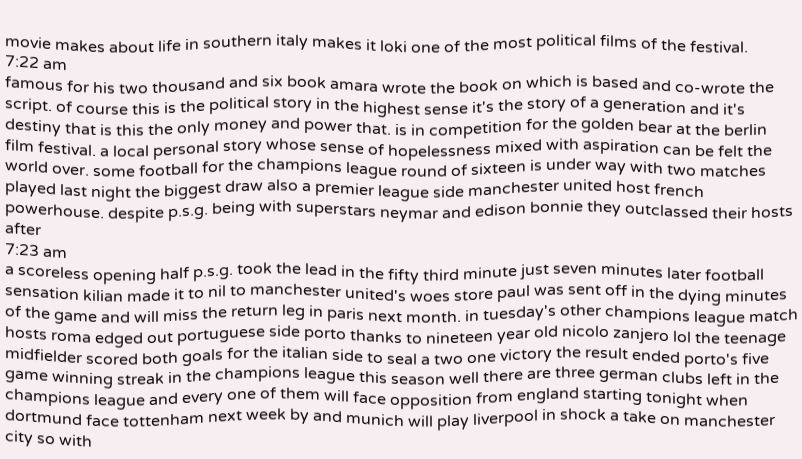movie makes about life in southern italy makes it loki one of the most political films of the festival.
7:22 am
famous for his two thousand and six book amara wrote the book on which is based and co-wrote the script. of course this is the political story in the highest sense it's the story of a generation and it's destiny that is this the only money and power that. is in competition for the golden bear at the berlin film festival. a local personal story whose sense of hopelessness mixed with aspiration can be felt the world over. some football for the champions league round of sixteen is under way with two matches played last night the biggest draw also a premier league side manchester united host french powerhouse. despite p.s.g. being with superstars neymar and edison bonnie they outclassed their hosts after
7:23 am
a scoreless opening half p.s.g. took the lead in the fifty third minute just seven minutes later football sensation kilian made it to nil to manchester united's woes store paul was sent off in the dying minutes of the game and will miss the return leg in paris next month. in tuesday's other champions league match hosts roma edged out portuguese side porto thanks to nineteen year old nicolo zanjero lol the teenage midfielder scored both goals for the italian side to seal a two one victory the result ended porto's five game winning streak in the champions league this season well there are three german clubs left in the champions league and every one of them will face opposition from england starting tonight when dortmund face tottenham next week by and munich will play liverpool in shock a take on manchester city so with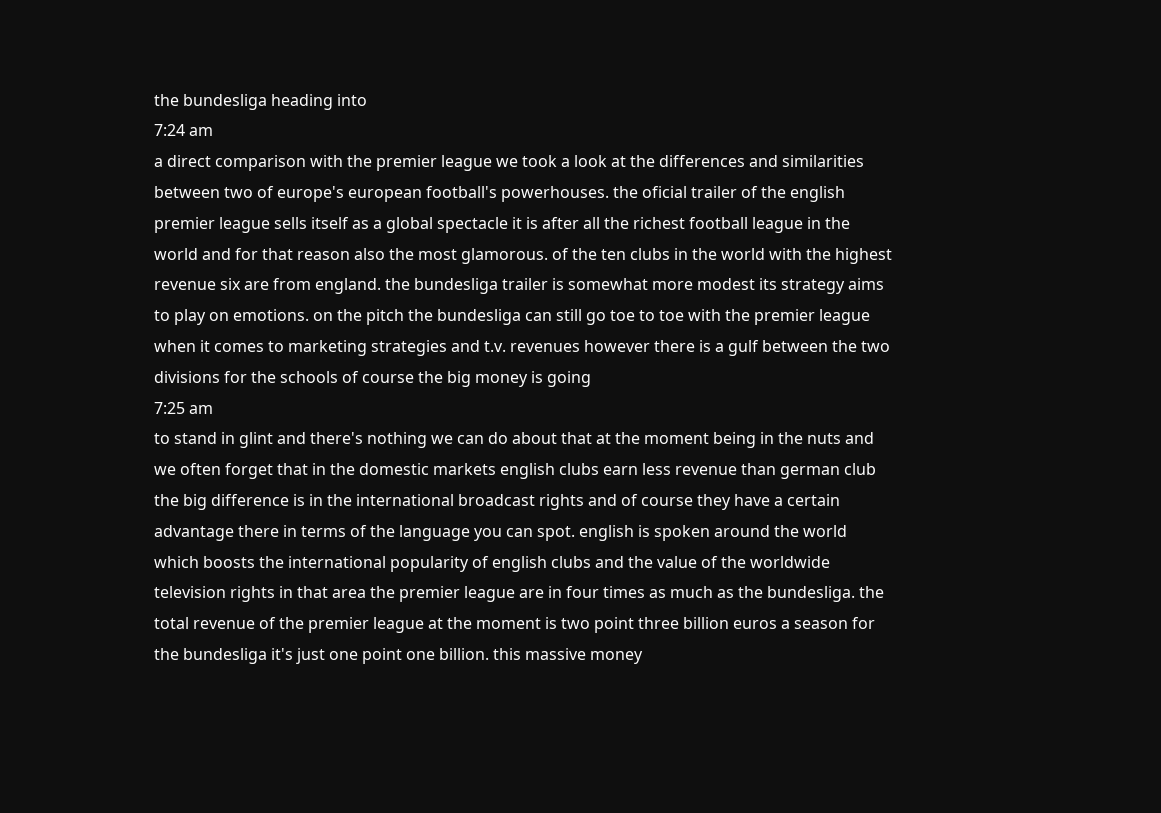the bundesliga heading into
7:24 am
a direct comparison with the premier league we took a look at the differences and similarities between two of europe's european football's powerhouses. the oficial trailer of the english premier league sells itself as a global spectacle it is after all the richest football league in the world and for that reason also the most glamorous. of the ten clubs in the world with the highest revenue six are from england. the bundesliga trailer is somewhat more modest its strategy aims to play on emotions. on the pitch the bundesliga can still go toe to toe with the premier league when it comes to marketing strategies and t.v. revenues however there is a gulf between the two divisions for the schools of course the big money is going
7:25 am
to stand in glint and there's nothing we can do about that at the moment being in the nuts and we often forget that in the domestic markets english clubs earn less revenue than german club the big difference is in the international broadcast rights and of course they have a certain advantage there in terms of the language you can spot. english is spoken around the world which boosts the international popularity of english clubs and the value of the worldwide television rights in that area the premier league are in four times as much as the bundesliga. the total revenue of the premier league at the moment is two point three billion euros a season for the bundesliga it's just one point one billion. this massive money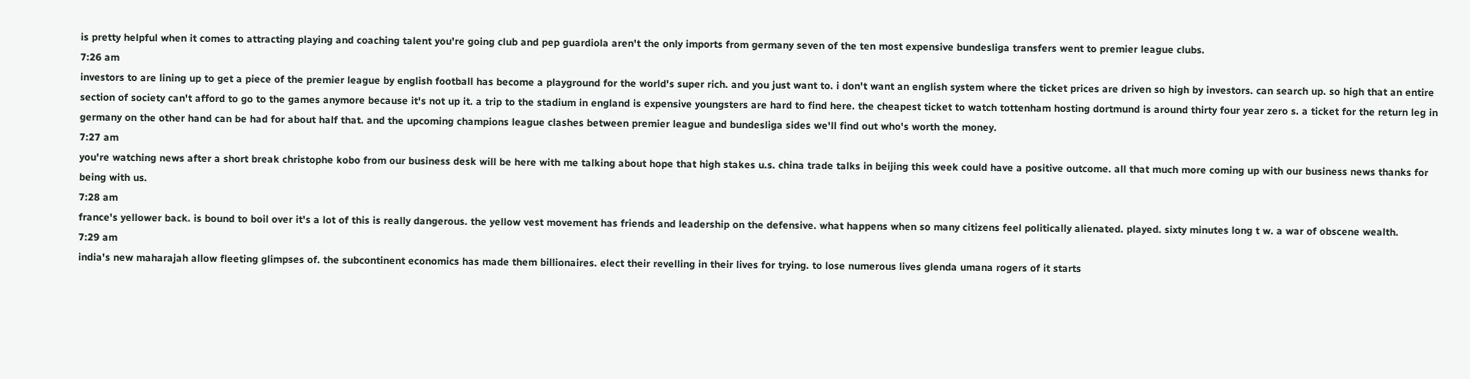is pretty helpful when it comes to attracting playing and coaching talent you're going club and pep guardiola aren't the only imports from germany seven of the ten most expensive bundesliga transfers went to premier league clubs.
7:26 am
investors to are lining up to get a piece of the premier league by english football has become a playground for the world's super rich. and you just want to. i don't want an english system where the ticket prices are driven so high by investors. can search up. so high that an entire section of society can't afford to go to the games anymore because it's not up it. a trip to the stadium in england is expensive youngsters are hard to find here. the cheapest ticket to watch tottenham hosting dortmund is around thirty four year zero s. a ticket for the return leg in germany on the other hand can be had for about half that. and the upcoming champions league clashes between premier league and bundesliga sides we'll find out who's worth the money.
7:27 am
you're watching news after a short break christophe kobo from our business desk will be here with me talking about hope that high stakes u.s. china trade talks in beijing this week could have a positive outcome. all that much more coming up with our business news thanks for being with us.
7:28 am
france's yellower back. is bound to boil over it's a lot of this is really dangerous. the yellow vest movement has friends and leadership on the defensive. what happens when so many citizens feel politically alienated. played. sixty minutes long t w. a war of obscene wealth.
7:29 am
india's new maharajah allow fleeting glimpses of. the subcontinent economics has made them billionaires. elect their revelling in their lives for trying. to lose numerous lives glenda umana rogers of it starts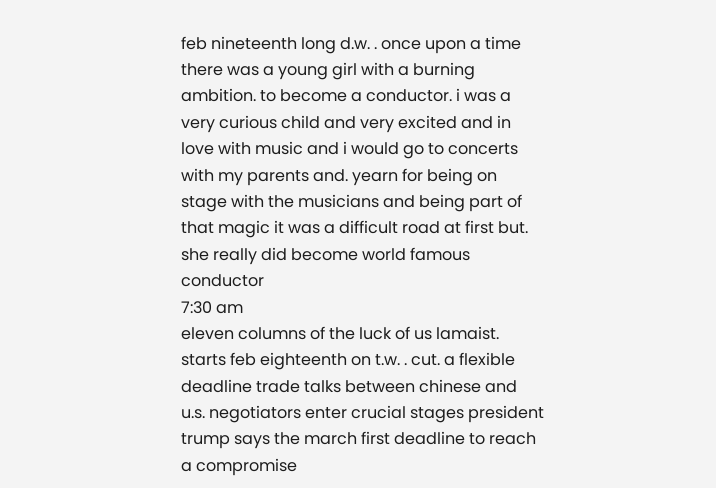feb nineteenth long d.w. . once upon a time there was a young girl with a burning ambition. to become a conductor. i was a very curious child and very excited and in love with music and i would go to concerts with my parents and. yearn for being on stage with the musicians and being part of that magic it was a difficult road at first but. she really did become world famous conductor
7:30 am
eleven columns of the luck of us lamaist. starts feb eighteenth on t.w. . cut. a flexible deadline trade talks between chinese and u.s. negotiators enter crucial stages president trump says the march first deadline to reach a compromise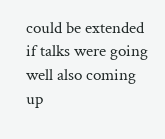could be extended if talks were going well also coming up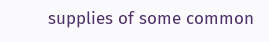supplies of some common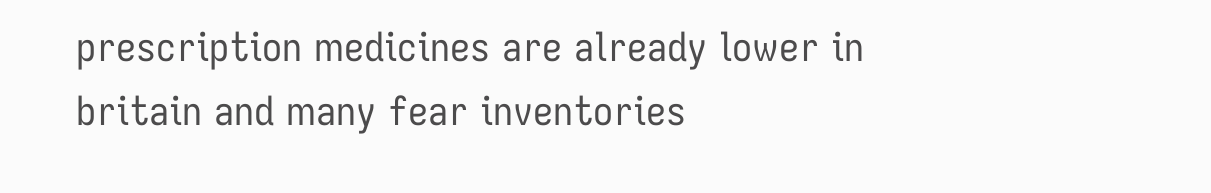prescription medicines are already lower in britain and many fear inventories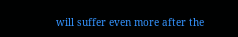will suffer even more after the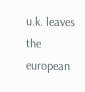u.k. leaves the european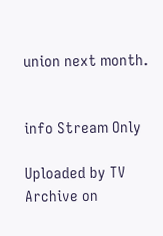union next month.


info Stream Only

Uploaded by TV Archive on